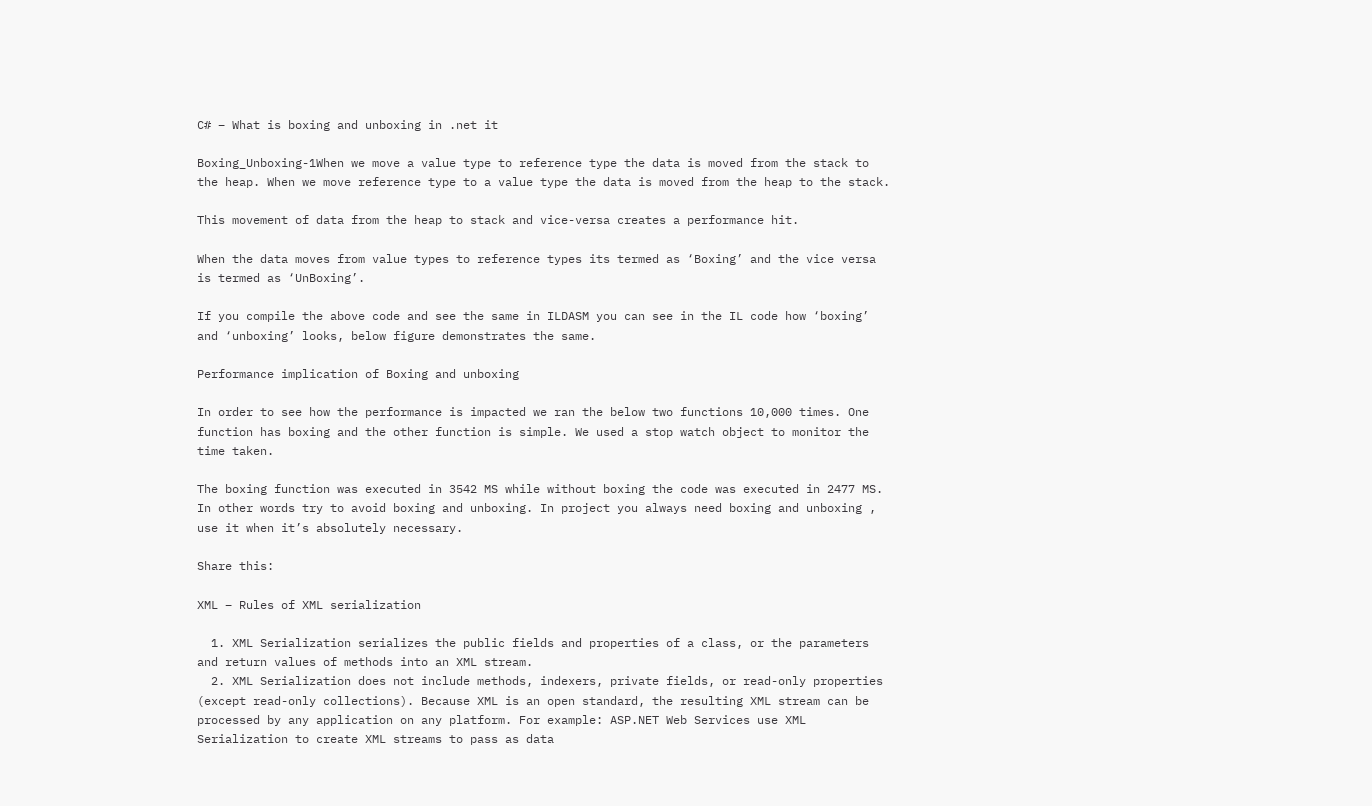C# – What is boxing and unboxing in .net it

Boxing_Unboxing-1When we move a value type to reference type the data is moved from the stack to the heap. When we move reference type to a value type the data is moved from the heap to the stack.

This movement of data from the heap to stack and vice-versa creates a performance hit.

When the data moves from value types to reference types its termed as ‘Boxing’ and the vice versa is termed as ‘UnBoxing’.

If you compile the above code and see the same in ILDASM you can see in the IL code how ‘boxing’ and ‘unboxing’ looks, below figure demonstrates the same.

Performance implication of Boxing and unboxing

In order to see how the performance is impacted we ran the below two functions 10,000 times. One function has boxing and the other function is simple. We used a stop watch object to monitor the time taken.

The boxing function was executed in 3542 MS while without boxing the code was executed in 2477 MS. In other words try to avoid boxing and unboxing. In project you always need boxing and unboxing , use it when it’s absolutely necessary.

Share this:

XML – Rules of XML serialization

  1. XML Serialization serializes the public fields and properties of a class, or the parameters and return values of methods into an XML stream.
  2. XML Serialization does not include methods, indexers, private fields, or read-only properties (except read-only collections). Because XML is an open standard, the resulting XML stream can be processed by any application on any platform. For example: ASP.NET Web Services use XML Serialization to create XML streams to pass as data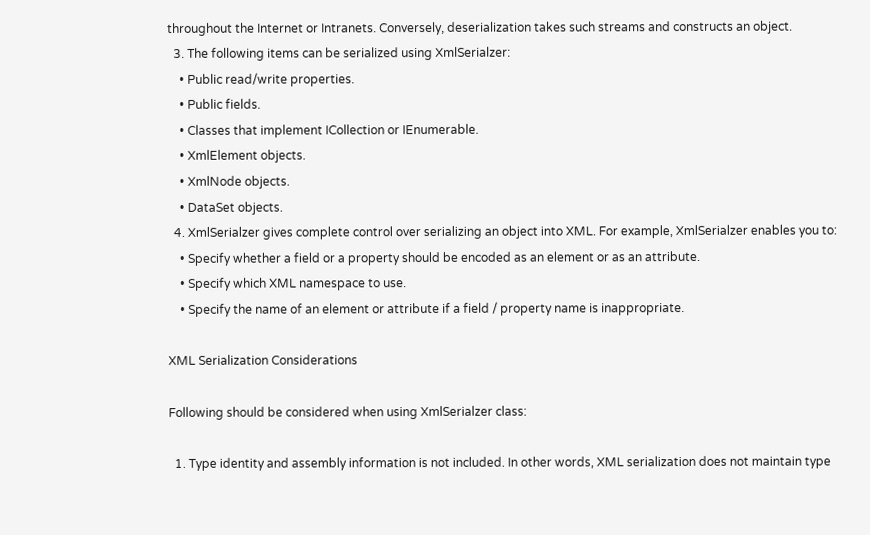throughout the Internet or Intranets. Conversely, deserialization takes such streams and constructs an object.
  3. The following items can be serialized using XmlSerialzer:
    • Public read/write properties.
    • Public fields.
    • Classes that implement ICollection or IEnumerable.
    • XmlElement objects.
    • XmlNode objects.
    • DataSet objects.
  4. XmlSerialzer gives complete control over serializing an object into XML. For example, XmlSerialzer enables you to:
    • Specify whether a field or a property should be encoded as an element or as an attribute.
    • Specify which XML namespace to use.
    • Specify the name of an element or attribute if a field / property name is inappropriate.

XML Serialization Considerations

Following should be considered when using XmlSerialzer class:

  1. Type identity and assembly information is not included. In other words, XML serialization does not maintain type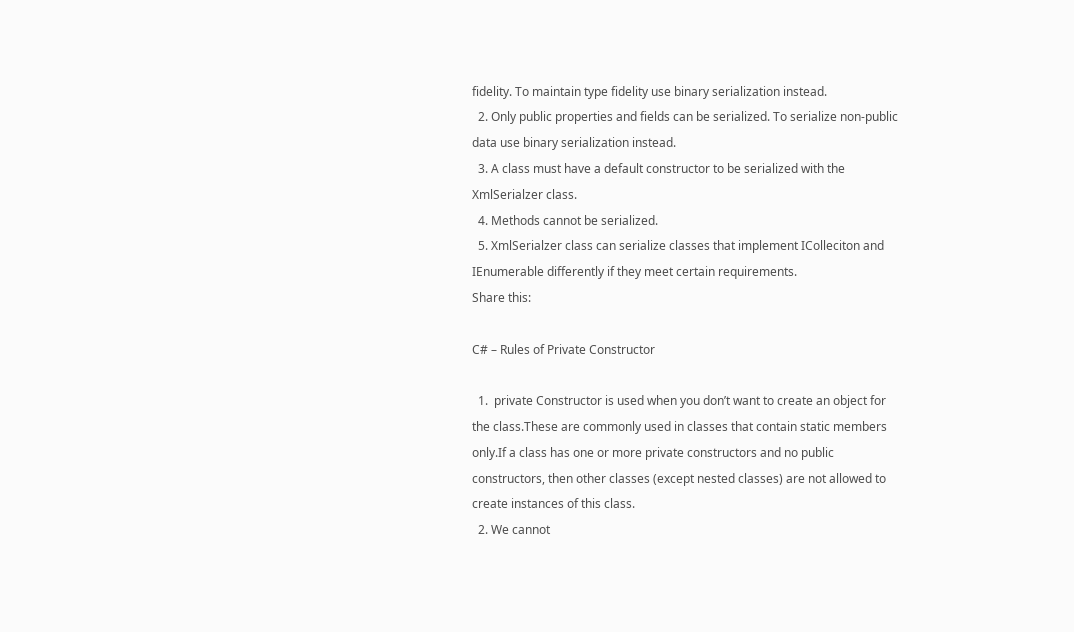fidelity. To maintain type fidelity use binary serialization instead.
  2. Only public properties and fields can be serialized. To serialize non-public data use binary serialization instead.
  3. A class must have a default constructor to be serialized with the XmlSerialzer class.
  4. Methods cannot be serialized.
  5. XmlSerialzer class can serialize classes that implement IColleciton and IEnumerable differently if they meet certain requirements.
Share this:

C# – Rules of Private Constructor

  1.  private Constructor is used when you don’t want to create an object for the class.These are commonly used in classes that contain static members only.If a class has one or more private constructors and no public constructors, then other classes (except nested classes) are not allowed to create instances of this class.
  2. We cannot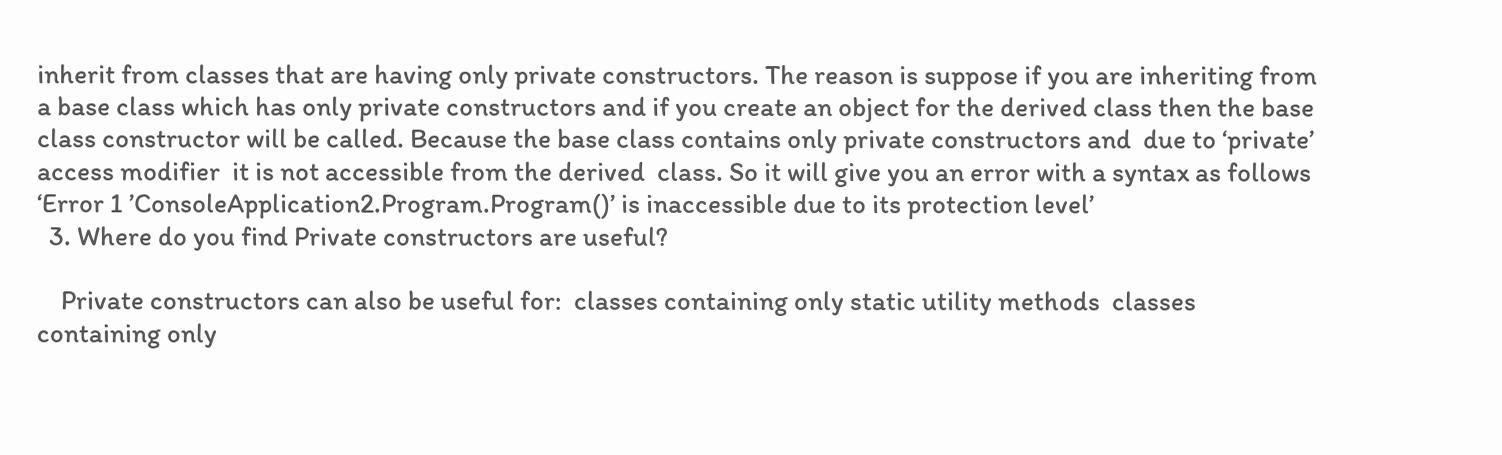inherit from classes that are having only private constructors. The reason is suppose if you are inheriting from a base class which has only private constructors and if you create an object for the derived class then the base class constructor will be called. Because the base class contains only private constructors and  due to ‘private’ access modifier  it is not accessible from the derived  class. So it will give you an error with a syntax as follows ‘Error 1 ’ConsoleApplication2.Program.Program()’ is inaccessible due to its protection level’
  3. Where do you find Private constructors are useful?

    Private constructors can also be useful for:  classes containing only static utility methods  classes containing only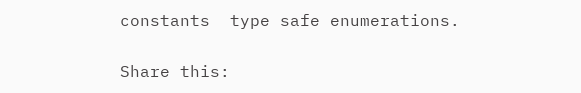constants  type safe enumerations.

Share this: